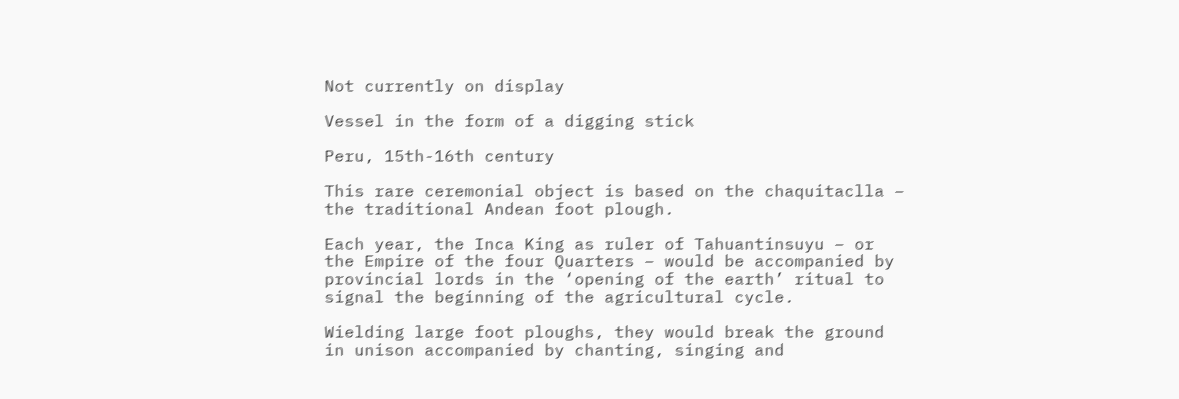Not currently on display

Vessel in the form of a digging stick

Peru, 15th-16th century

This rare ceremonial object is based on the chaquitaclla – the traditional Andean foot plough.

Each year, the Inca King as ruler of Tahuantinsuyu – or the Empire of the four Quarters – would be accompanied by provincial lords in the ‘opening of the earth’ ritual to signal the beginning of the agricultural cycle.

Wielding large foot ploughs, they would break the ground in unison accompanied by chanting, singing and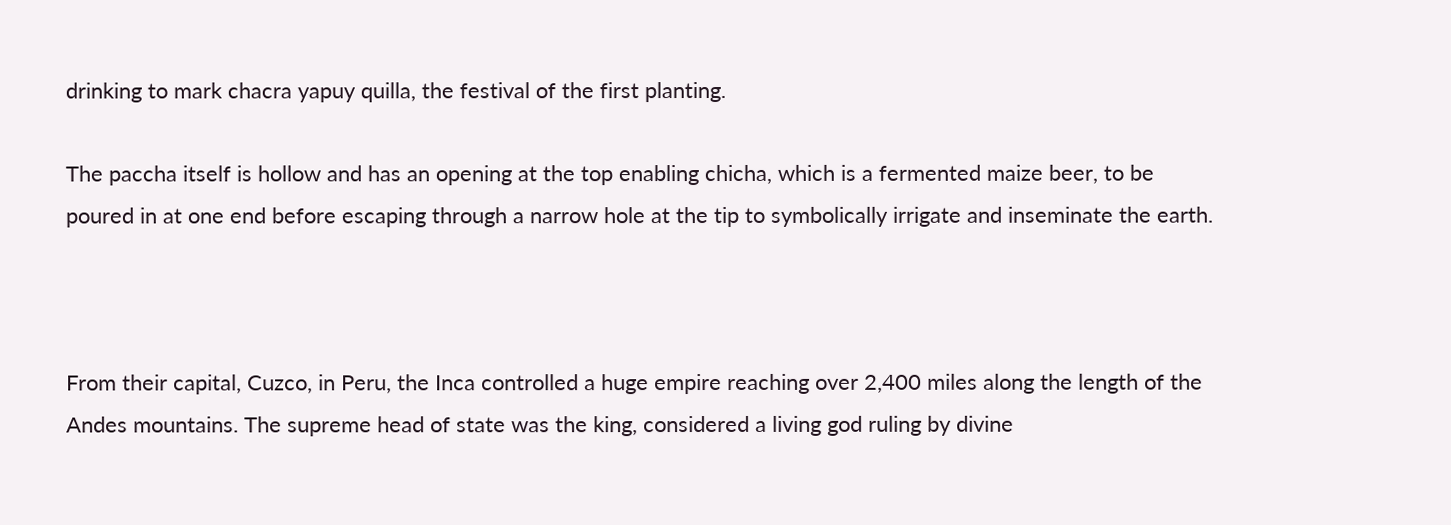drinking to mark chacra yapuy quilla, the festival of the first planting.

The paccha itself is hollow and has an opening at the top enabling chicha, which is a fermented maize beer, to be poured in at one end before escaping through a narrow hole at the tip to symbolically irrigate and inseminate the earth.



From their capital, Cuzco, in Peru, the Inca controlled a huge empire reaching over 2,400 miles along the length of the Andes mountains. The supreme head of state was the king, considered a living god ruling by divine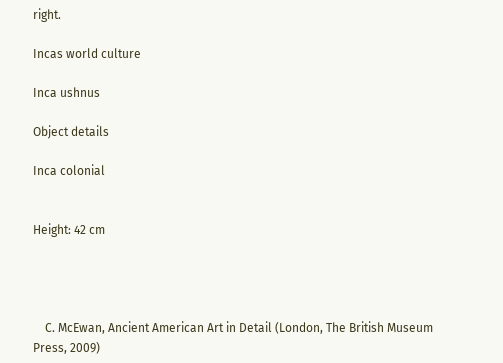right.

Incas world culture

Inca ushnus

Object details

Inca colonial


Height: 42 cm




    C. McEwan, Ancient American Art in Detail (London, The British Museum Press, 2009)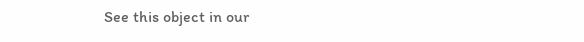See this object in our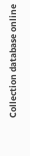Collection database online